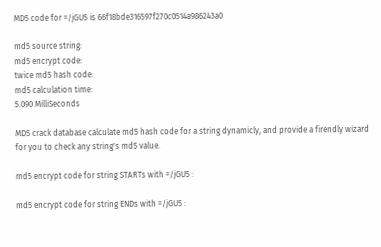MD5 code for =/jGU5 is 66f18bde316597f270c0514a986243a0

md5 source string:
md5 encrypt code:
twice md5 hash code:
md5 calculation time:
5.090 MilliSeconds

MD5 crack database calculate md5 hash code for a string dynamicly, and provide a firendly wizard for you to check any string's md5 value.

md5 encrypt code for string STARTs with =/jGU5 :

md5 encrypt code for string ENDs with =/jGU5 :